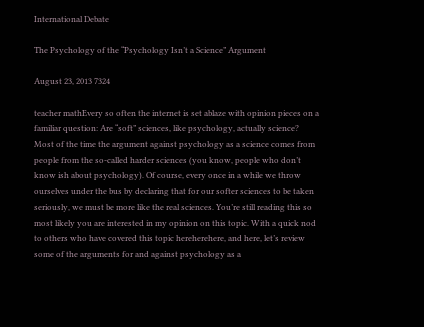International Debate

The Psychology of the “Psychology Isn’t a Science” Argument

August 23, 2013 7324

teacher mathEvery so often the internet is set ablaze with opinion pieces on a familiar question: Are “soft” sciences, like psychology, actually science? Most of the time the argument against psychology as a science comes from people from the so-called harder sciences (you know, people who don’t know ish about psychology). Of course, every once in a while we throw ourselves under the bus by declaring that for our softer sciences to be taken seriously, we must be more like the real sciences. You’re still reading this so most likely you are interested in my opinion on this topic. With a quick nod to others who have covered this topic hereherehere, and here, let’s review some of the arguments for and against psychology as a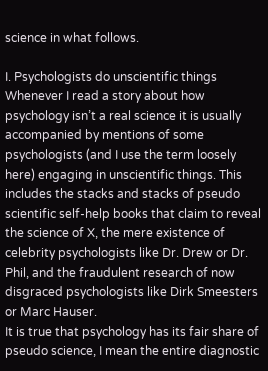science in what follows.

I. Psychologists do unscientific things
Whenever I read a story about how psychology isn’t a real science it is usually accompanied by mentions of some psychologists (and I use the term loosely here) engaging in unscientific things. This includes the stacks and stacks of pseudo scientific self-help books that claim to reveal the science of X, the mere existence of celebrity psychologists like Dr. Drew or Dr. Phil, and the fraudulent research of now disgraced psychologists like Dirk Smeesters or Marc Hauser.
It is true that psychology has its fair share of pseudo science, I mean the entire diagnostic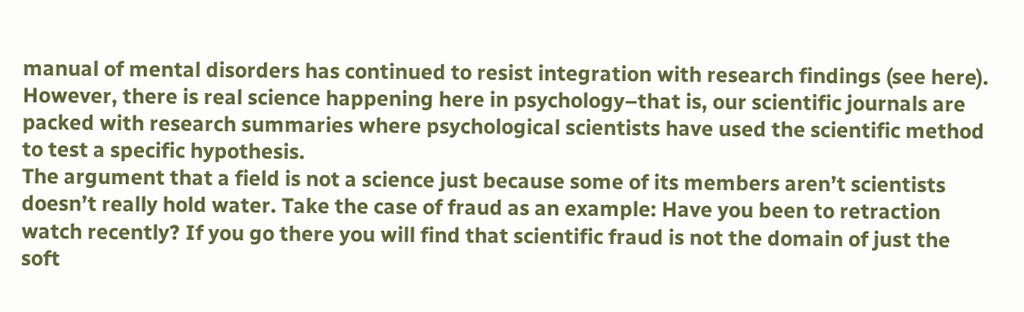manual of mental disorders has continued to resist integration with research findings (see here). However, there is real science happening here in psychology–that is, our scientific journals are packed with research summaries where psychological scientists have used the scientific method to test a specific hypothesis.
The argument that a field is not a science just because some of its members aren’t scientists doesn’t really hold water. Take the case of fraud as an example: Have you been to retraction watch recently? If you go there you will find that scientific fraud is not the domain of just the soft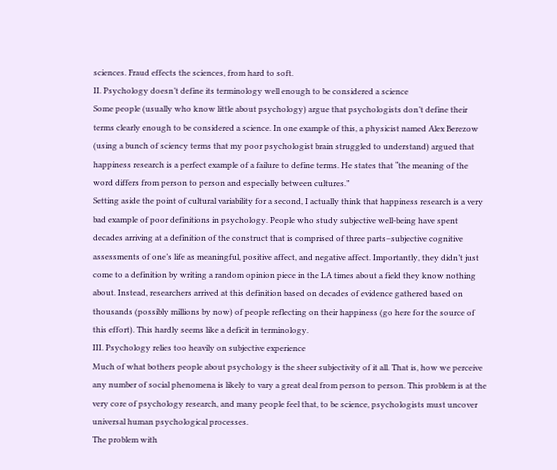sciences. Fraud effects the sciences, from hard to soft.
II. Psychology doesn’t define its terminology well enough to be considered a science
Some people (usually who know little about psychology) argue that psychologists don’t define their terms clearly enough to be considered a science. In one example of this, a physicist named Alex Berezow (using a bunch of sciency terms that my poor psychologist brain struggled to understand) argued that happiness research is a perfect example of a failure to define terms. He states that “the meaning of the word differs from person to person and especially between cultures.”
Setting aside the point of cultural variability for a second, I actually think that happiness research is a very bad example of poor definitions in psychology. People who study subjective well-being have spent decades arriving at a definition of the construct that is comprised of three parts–subjective cognitive assessments of one’s life as meaningful, positive affect, and negative affect. Importantly, they didn’t just come to a definition by writing a random opinion piece in the LA times about a field they know nothing about. Instead, researchers arrived at this definition based on decades of evidence gathered based on thousands (possibly millions by now) of people reflecting on their happiness (go here for the source of this effort). This hardly seems like a deficit in terminology.
III. Psychology relies too heavily on subjective experience
Much of what bothers people about psychology is the sheer subjectivity of it all. That is, how we perceive any number of social phenomena is likely to vary a great deal from person to person. This problem is at the very core of psychology research, and many people feel that, to be science, psychologists must uncover universal human psychological processes.
The problem with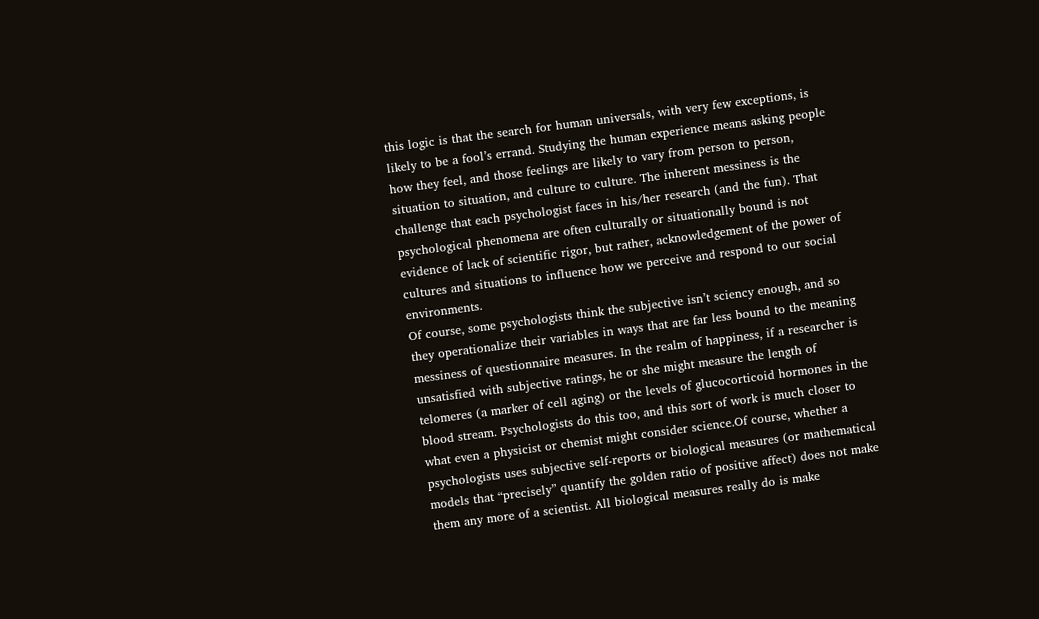this logic is that the search for human universals, with very few exceptions, is likely to be a fool’s errand. Studying the human experience means asking people how they feel, and those feelings are likely to vary from person to person, situation to situation, and culture to culture. The inherent messiness is the challenge that each psychologist faces in his/her research (and the fun). That psychological phenomena are often culturally or situationally bound is not evidence of lack of scientific rigor, but rather, acknowledgement of the power of cultures and situations to influence how we perceive and respond to our social environments.
Of course, some psychologists think the subjective isn’t sciency enough, and so they operationalize their variables in ways that are far less bound to the meaning messiness of questionnaire measures. In the realm of happiness, if a researcher is unsatisfied with subjective ratings, he or she might measure the length of telomeres (a marker of cell aging) or the levels of glucocorticoid hormones in the blood stream. Psychologists do this too, and this sort of work is much closer to what even a physicist or chemist might consider science.Of course, whether a psychologists uses subjective self-reports or biological measures (or mathematical models that “precisely” quantify the golden ratio of positive affect) does not make them any more of a scientist. All biological measures really do is make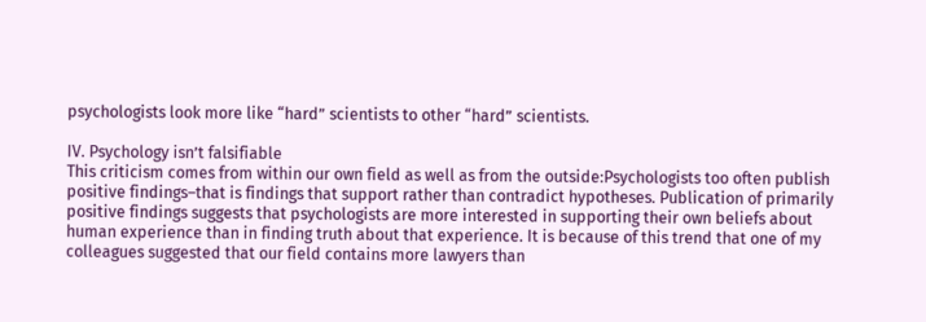psychologists look more like “hard” scientists to other “hard” scientists.

IV. Psychology isn’t falsifiable
This criticism comes from within our own field as well as from the outside:Psychologists too often publish positive findings–that is findings that support rather than contradict hypotheses. Publication of primarily positive findings suggests that psychologists are more interested in supporting their own beliefs about human experience than in finding truth about that experience. It is because of this trend that one of my colleagues suggested that our field contains more lawyers than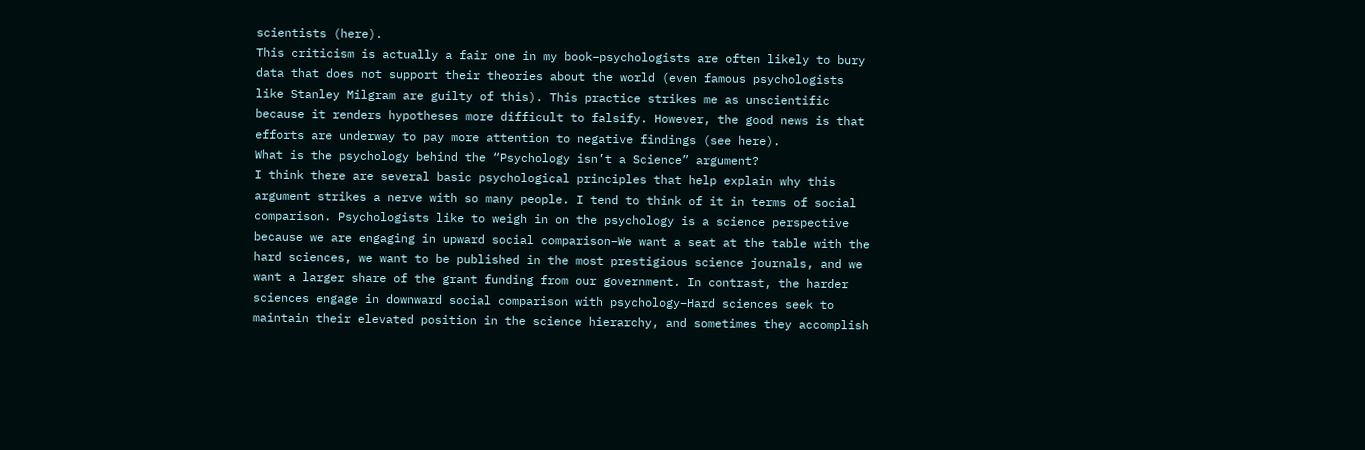scientists (here).
This criticism is actually a fair one in my book–psychologists are often likely to bury data that does not support their theories about the world (even famous psychologists like Stanley Milgram are guilty of this). This practice strikes me as unscientific because it renders hypotheses more difficult to falsify. However, the good news is that efforts are underway to pay more attention to negative findings (see here).
What is the psychology behind the “Psychology isn’t a Science” argument?
I think there are several basic psychological principles that help explain why this argument strikes a nerve with so many people. I tend to think of it in terms of social comparison. Psychologists like to weigh in on the psychology is a science perspective because we are engaging in upward social comparison–We want a seat at the table with the hard sciences, we want to be published in the most prestigious science journals, and we want a larger share of the grant funding from our government. In contrast, the harder sciences engage in downward social comparison with psychology–Hard sciences seek to maintain their elevated position in the science hierarchy, and sometimes they accomplish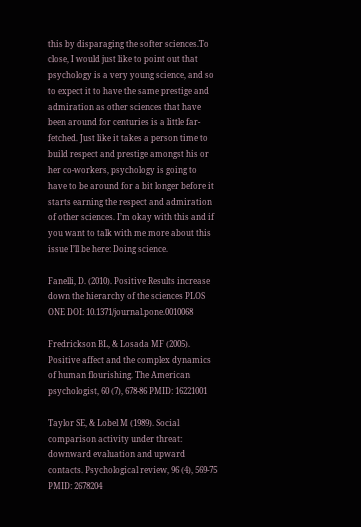this by disparaging the softer sciences.To close, I would just like to point out that psychology is a very young science, and so to expect it to have the same prestige and admiration as other sciences that have been around for centuries is a little far-fetched. Just like it takes a person time to build respect and prestige amongst his or her co-workers, psychology is going to have to be around for a bit longer before it starts earning the respect and admiration of other sciences. I’m okay with this and if you want to talk with me more about this issue I’ll be here: Doing science.

Fanelli, D. (2010). Positive Results increase down the hierarchy of the sciences PLOS ONE DOI: 10.1371/journal.pone.0010068

Fredrickson BL, & Losada MF (2005). Positive affect and the complex dynamics of human flourishing. The American psychologist, 60 (7), 678-86 PMID: 16221001

Taylor SE, & Lobel M (1989). Social comparison activity under threat: downward evaluation and upward contacts. Psychological review, 96 (4), 569-75 PMID: 2678204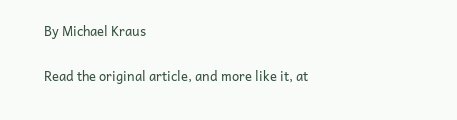By Michael Kraus

Read the original article, and more like it, at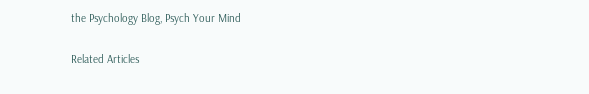the Psychology Blog, Psych Your Mind

Related Articles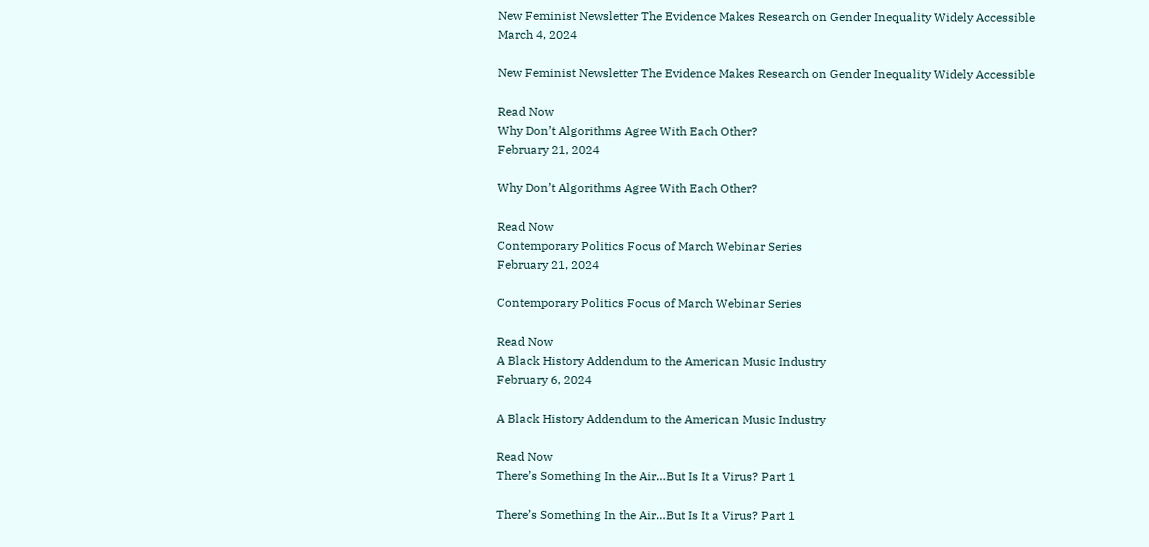New Feminist Newsletter The Evidence Makes Research on Gender Inequality Widely Accessible
March 4, 2024

New Feminist Newsletter The Evidence Makes Research on Gender Inequality Widely Accessible

Read Now
Why Don’t Algorithms Agree With Each Other?
February 21, 2024

Why Don’t Algorithms Agree With Each Other?

Read Now
Contemporary Politics Focus of March Webinar Series
February 21, 2024

Contemporary Politics Focus of March Webinar Series

Read Now
A Black History Addendum to the American Music Industry
February 6, 2024

A Black History Addendum to the American Music Industry

Read Now
There’s Something In the Air…But Is It a Virus? Part 1

There’s Something In the Air…But Is It a Virus? Part 1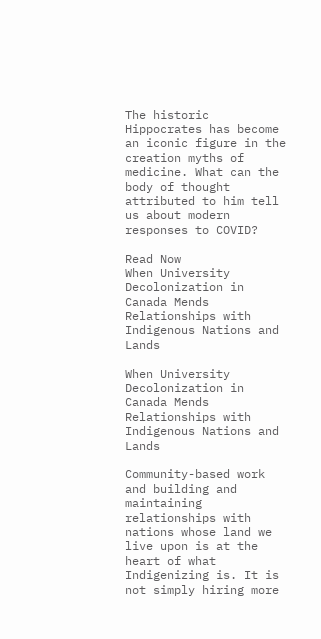The historic Hippocrates has become an iconic figure in the creation myths of medicine. What can the body of thought attributed to him tell us about modern responses to COVID?

Read Now
When University Decolonization in Canada Mends Relationships with Indigenous Nations and Lands

When University Decolonization in Canada Mends Relationships with Indigenous Nations and Lands

Community-based work and building and maintaining relationships with nations whose land we live upon is at the heart of what Indigenizing is. It is not simply hiring more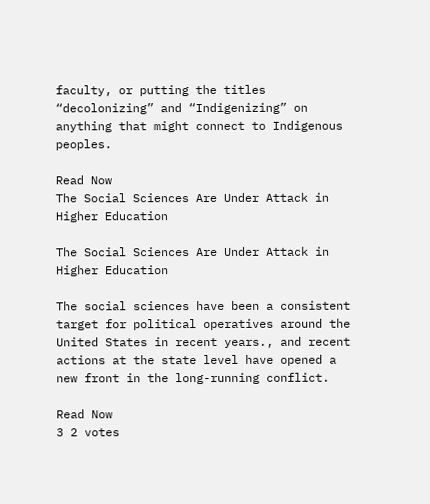faculty, or putting the titles “decolonizing” and “Indigenizing” on anything that might connect to Indigenous peoples.

Read Now
The Social Sciences Are Under Attack in Higher Education

The Social Sciences Are Under Attack in Higher Education

The social sciences have been a consistent target for political operatives around the United States in recent years., and recent actions at the state level have opened a new front in the long-running conflict.

Read Now
3 2 votes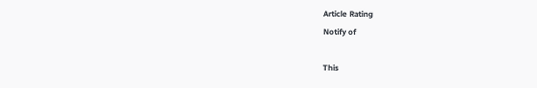Article Rating
Notify of

This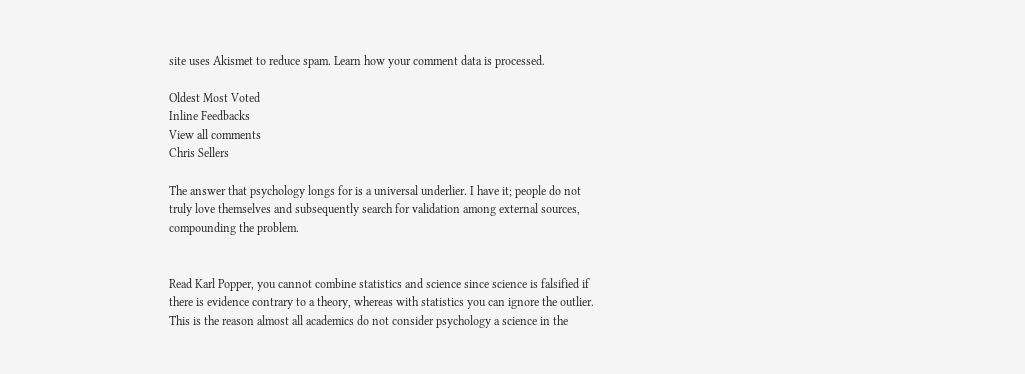site uses Akismet to reduce spam. Learn how your comment data is processed.

Oldest Most Voted
Inline Feedbacks
View all comments
Chris Sellers

The answer that psychology longs for is a universal underlier. I have it; people do not truly love themselves and subsequently search for validation among external sources, compounding the problem.


Read Karl Popper, you cannot combine statistics and science since science is falsified if there is evidence contrary to a theory, whereas with statistics you can ignore the outlier. This is the reason almost all academics do not consider psychology a science in the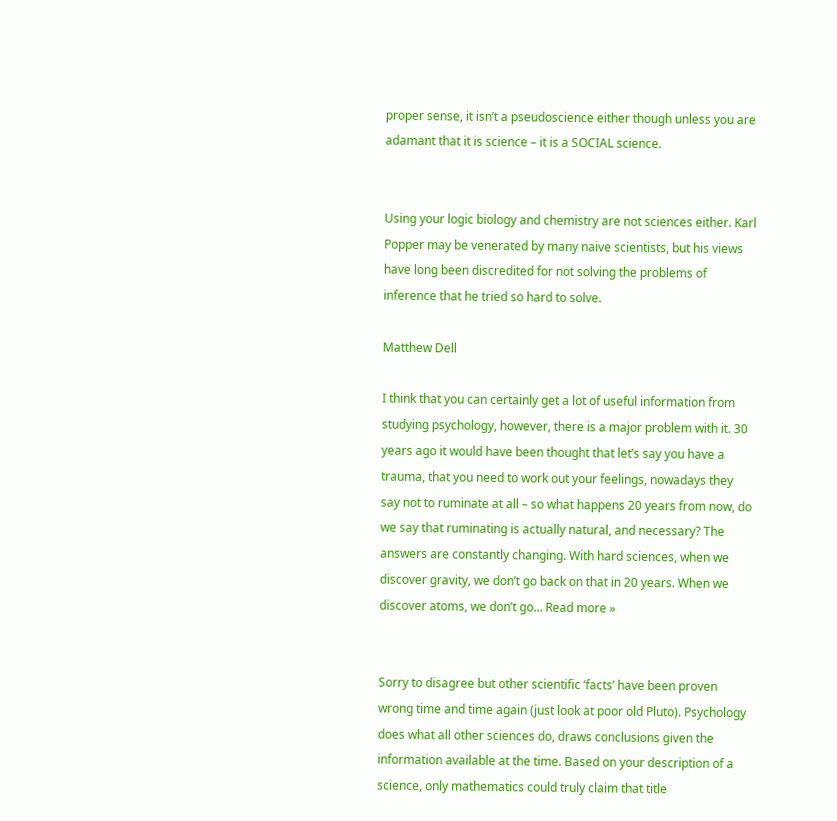proper sense, it isn’t a pseudoscience either though unless you are adamant that it is science – it is a SOCIAL science.


Using your logic biology and chemistry are not sciences either. Karl Popper may be venerated by many naive scientists, but his views have long been discredited for not solving the problems of inference that he tried so hard to solve.

Matthew Dell

I think that you can certainly get a lot of useful information from studying psychology, however, there is a major problem with it. 30 years ago it would have been thought that let’s say you have a trauma, that you need to work out your feelings, nowadays they say not to ruminate at all – so what happens 20 years from now, do we say that ruminating is actually natural, and necessary? The answers are constantly changing. With hard sciences, when we discover gravity, we don’t go back on that in 20 years. When we discover atoms, we don’t go… Read more »


Sorry to disagree but other scientific ‘facts’ have been proven wrong time and time again (just look at poor old Pluto). Psychology does what all other sciences do, draws conclusions given the information available at the time. Based on your description of a science, only mathematics could truly claim that title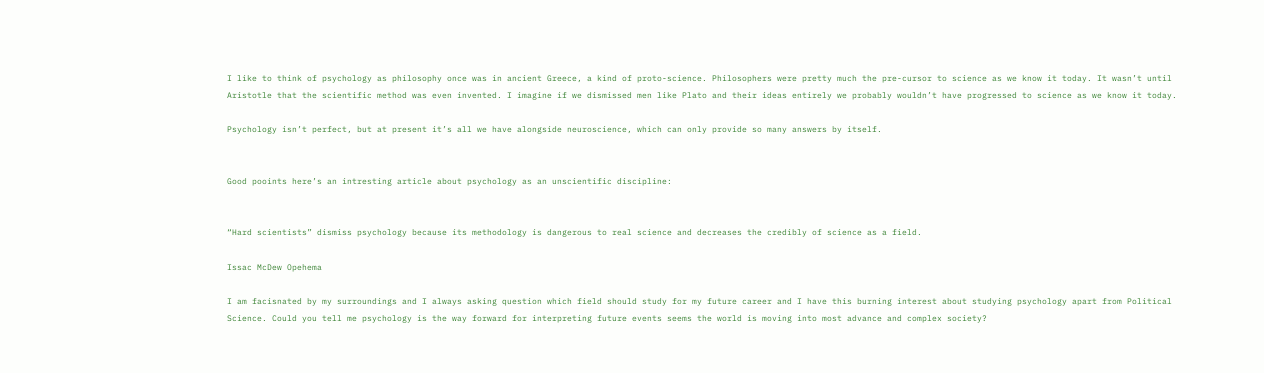I like to think of psychology as philosophy once was in ancient Greece, a kind of proto-science. Philosophers were pretty much the pre-cursor to science as we know it today. It wasn’t until Aristotle that the scientific method was even invented. I imagine if we dismissed men like Plato and their ideas entirely we probably wouldn’t have progressed to science as we know it today.

Psychology isn’t perfect, but at present it’s all we have alongside neuroscience, which can only provide so many answers by itself.


Good pooints here’s an intresting article about psychology as an unscientific discipline:


“Hard scientists” dismiss psychology because its methodology is dangerous to real science and decreases the credibly of science as a field.

Issac McDew Opehema

I am facisnated by my surroundings and I always asking question which field should study for my future career and I have this burning interest about studying psychology apart from Political Science. Could you tell me psychology is the way forward for interpreting future events seems the world is moving into most advance and complex society?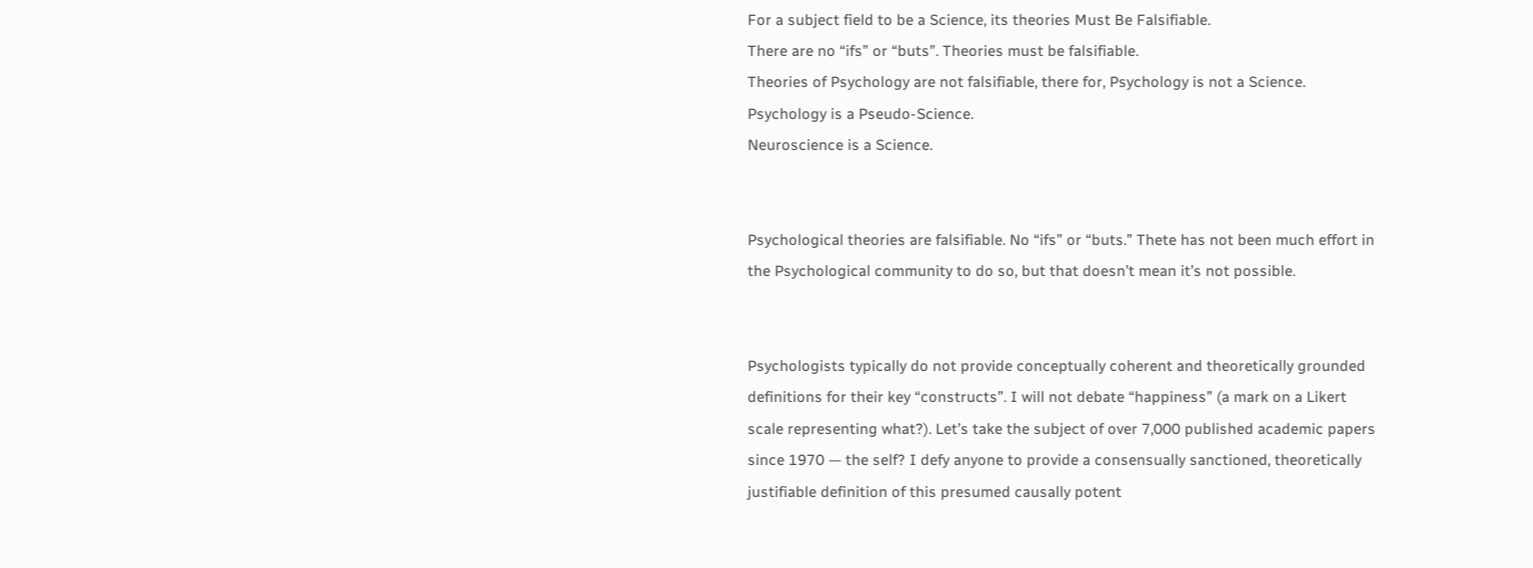For a subject field to be a Science, its theories Must Be Falsifiable.
There are no “ifs” or “buts”. Theories must be falsifiable.
Theories of Psychology are not falsifiable, there for, Psychology is not a Science.
Psychology is a Pseudo-Science.
Neuroscience is a Science.


Psychological theories are falsifiable. No “ifs” or “buts.” Thete has not been much effort in the Psychological community to do so, but that doesn’t mean it’s not possible.


Psychologists typically do not provide conceptually coherent and theoretically grounded definitions for their key “constructs”. I will not debate “happiness” (a mark on a Likert scale representing what?). Let’s take the subject of over 7,000 published academic papers since 1970 — the self? I defy anyone to provide a consensually sanctioned, theoretically justifiable definition of this presumed causally potent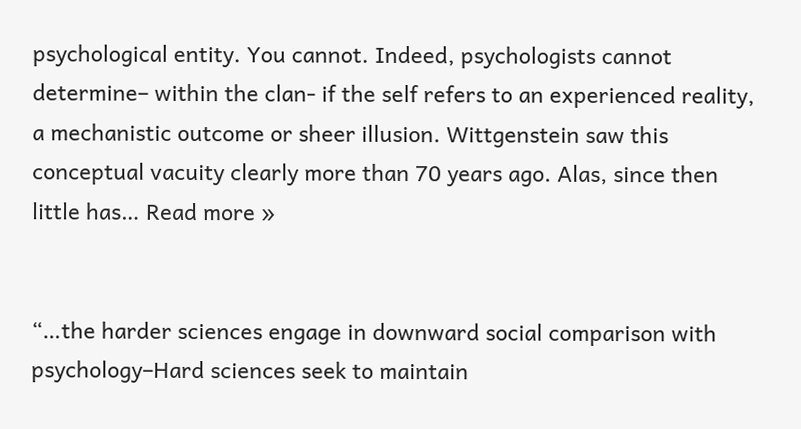psychological entity. You cannot. Indeed, psychologists cannot determine– within the clan- if the self refers to an experienced reality, a mechanistic outcome or sheer illusion. Wittgenstein saw this conceptual vacuity clearly more than 70 years ago. Alas, since then little has… Read more »


“…the harder sciences engage in downward social comparison with psychology–Hard sciences seek to maintain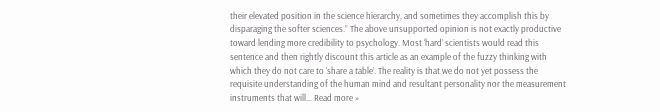their elevated position in the science hierarchy, and sometimes they accomplish this by disparaging the softer sciences.” The above unsupported opinion is not exactly productive toward lending more credibility to psychology. Most ‘hard’ scientists would read this sentence and then rightly discount this article as an example of the fuzzy thinking with which they do not care to ‘share a table’. The reality is that we do not yet possess the requisite understanding of the human mind and resultant personality nor the measurement instruments that will… Read more »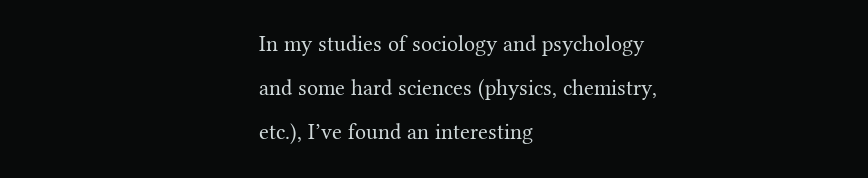In my studies of sociology and psychology and some hard sciences (physics, chemistry, etc.), I’ve found an interesting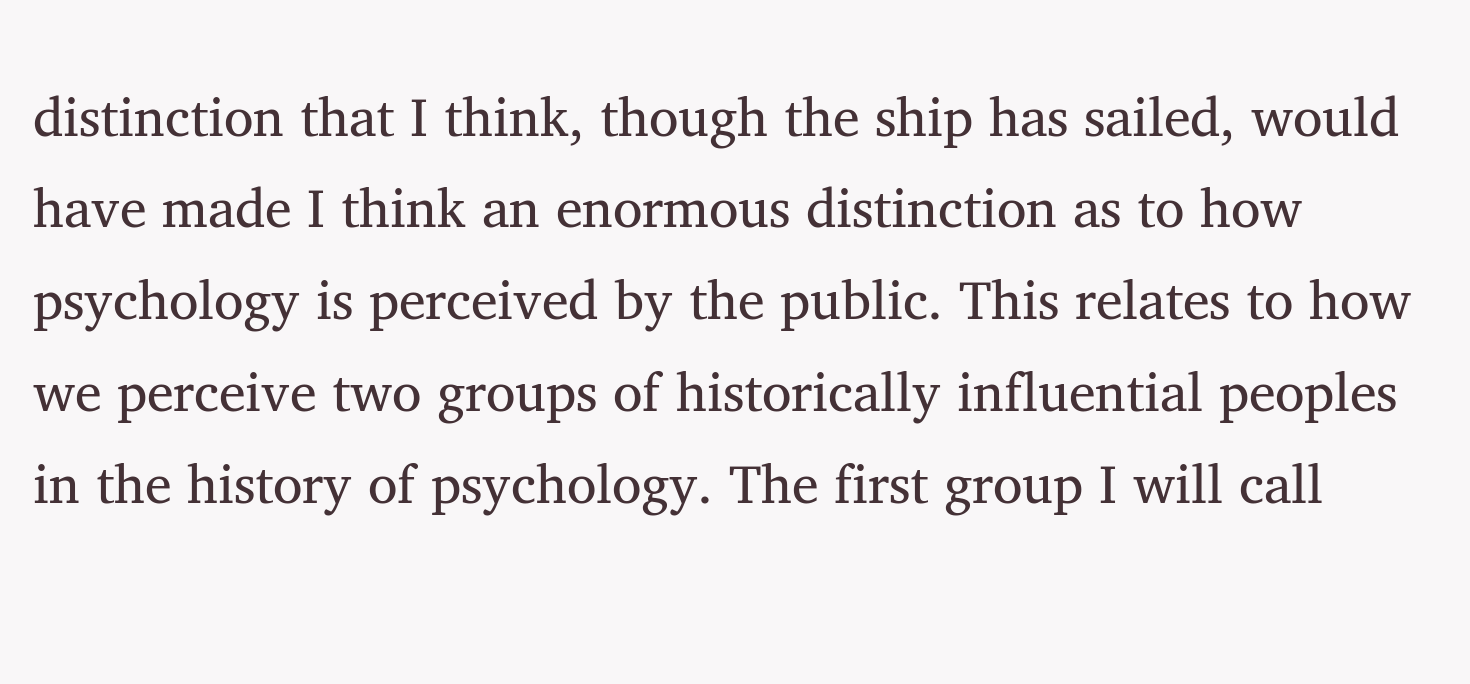distinction that I think, though the ship has sailed, would have made I think an enormous distinction as to how psychology is perceived by the public. This relates to how we perceive two groups of historically influential peoples in the history of psychology. The first group I will call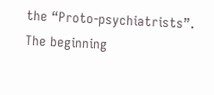the “Proto-psychiatrists”. The beginning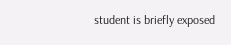student is briefly exposed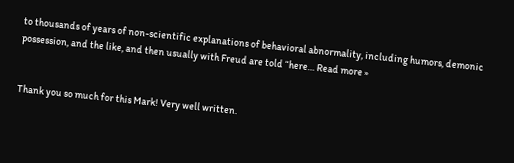to thousands of years of non-scientific explanations of behavioral abnormality, including humors, demonic possession, and the like, and then usually with Freud are told “here… Read more »


Thank you so much for this Mark! Very well written.